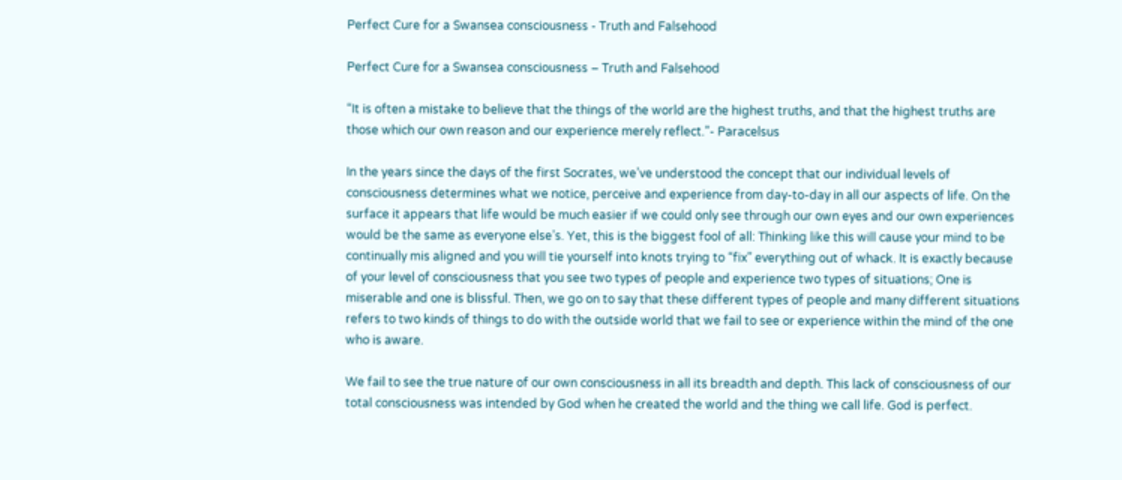Perfect Cure for a Swansea consciousness - Truth and Falsehood

Perfect Cure for a Swansea consciousness – Truth and Falsehood

“It is often a mistake to believe that the things of the world are the highest truths, and that the highest truths are those which our own reason and our experience merely reflect.”- Paracelsus

In the years since the days of the first Socrates, we’ve understood the concept that our individual levels of consciousness determines what we notice, perceive and experience from day-to-day in all our aspects of life. On the surface it appears that life would be much easier if we could only see through our own eyes and our own experiences would be the same as everyone else’s. Yet, this is the biggest fool of all: Thinking like this will cause your mind to be continually mis aligned and you will tie yourself into knots trying to “fix” everything out of whack. It is exactly because of your level of consciousness that you see two types of people and experience two types of situations; One is miserable and one is blissful. Then, we go on to say that these different types of people and many different situations refers to two kinds of things to do with the outside world that we fail to see or experience within the mind of the one who is aware.

We fail to see the true nature of our own consciousness in all its breadth and depth. This lack of consciousness of our total consciousness was intended by God when he created the world and the thing we call life. God is perfect.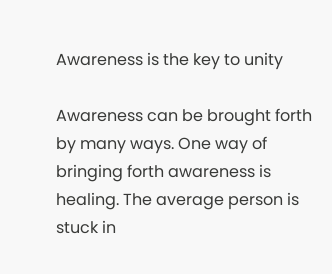Awareness is the key to unity

Awareness can be brought forth by many ways. One way of bringing forth awareness is healing. The average person is stuck in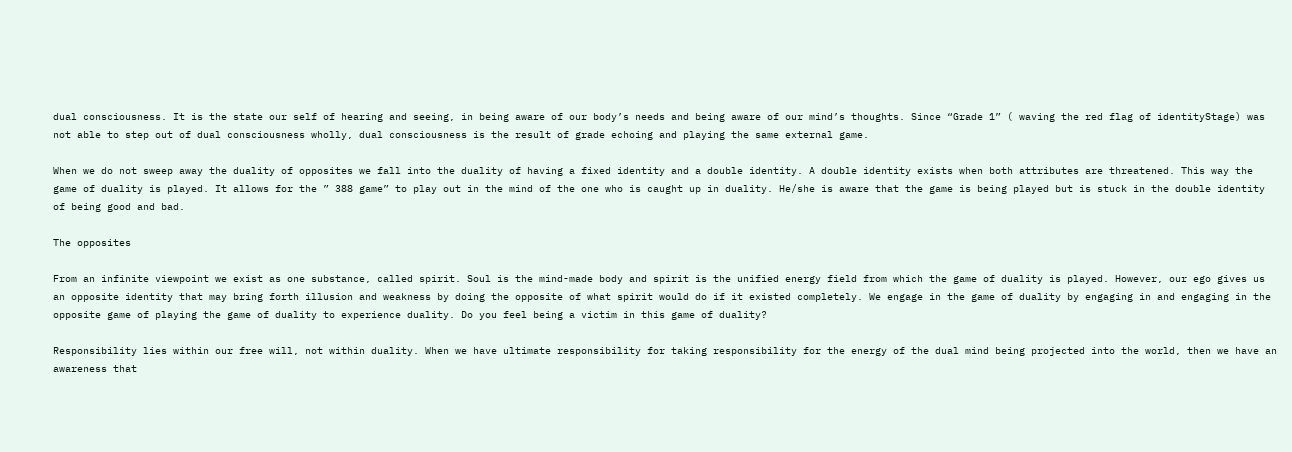dual consciousness. It is the state our self of hearing and seeing, in being aware of our body’s needs and being aware of our mind’s thoughts. Since “Grade 1” ( waving the red flag of identityStage) was not able to step out of dual consciousness wholly, dual consciousness is the result of grade echoing and playing the same external game.

When we do not sweep away the duality of opposites we fall into the duality of having a fixed identity and a double identity. A double identity exists when both attributes are threatened. This way the game of duality is played. It allows for the ” 388 game” to play out in the mind of the one who is caught up in duality. He/she is aware that the game is being played but is stuck in the double identity of being good and bad.

The opposites

From an infinite viewpoint we exist as one substance, called spirit. Soul is the mind-made body and spirit is the unified energy field from which the game of duality is played. However, our ego gives us an opposite identity that may bring forth illusion and weakness by doing the opposite of what spirit would do if it existed completely. We engage in the game of duality by engaging in and engaging in the opposite game of playing the game of duality to experience duality. Do you feel being a victim in this game of duality?

Responsibility lies within our free will, not within duality. When we have ultimate responsibility for taking responsibility for the energy of the dual mind being projected into the world, then we have an awareness that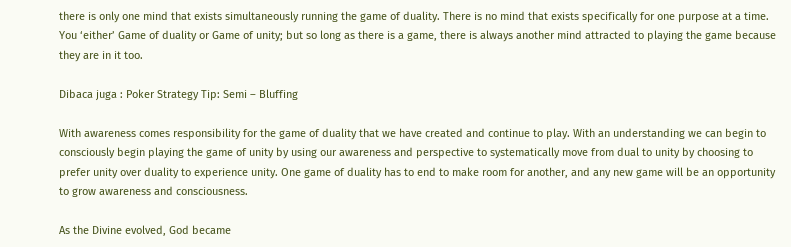there is only one mind that exists simultaneously running the game of duality. There is no mind that exists specifically for one purpose at a time. You ‘either’ Game of duality or Game of unity; but so long as there is a game, there is always another mind attracted to playing the game because they are in it too.

Dibaca juga : Poker Strategy Tip: Semi – Bluffing

With awareness comes responsibility for the game of duality that we have created and continue to play. With an understanding we can begin to consciously begin playing the game of unity by using our awareness and perspective to systematically move from dual to unity by choosing to prefer unity over duality to experience unity. One game of duality has to end to make room for another, and any new game will be an opportunity to grow awareness and consciousness.

As the Divine evolved, God became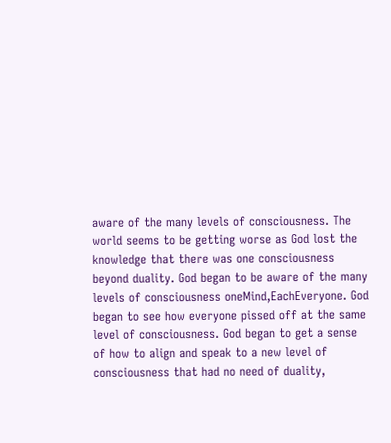aware of the many levels of consciousness. The world seems to be getting worse as God lost the knowledge that there was one consciousness beyond duality. God began to be aware of the many levels of consciousness oneMind,EachEveryone. God began to see how everyone pissed off at the same level of consciousness. God began to get a sense of how to align and speak to a new level of consciousness that had no need of duality,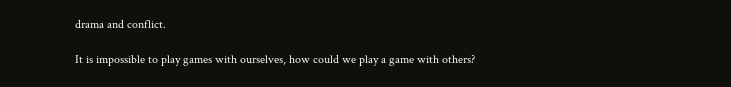drama and conflict.

It is impossible to play games with ourselves, how could we play a game with others?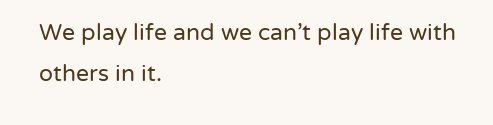We play life and we can’t play life with others in it.